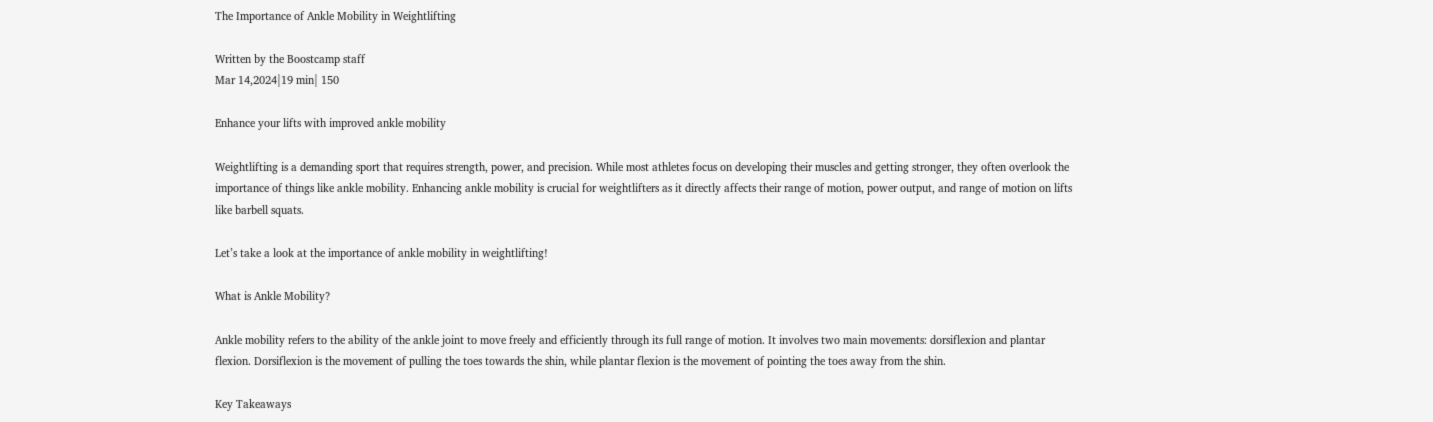The Importance of Ankle Mobility in Weightlifting

Written by the Boostcamp staff
Mar 14,2024|19 min| 150

Enhance your lifts with improved ankle mobility

Weightlifting is a demanding sport that requires strength, power, and precision. While most athletes focus on developing their muscles and getting stronger, they often overlook the importance of things like ankle mobility. Enhancing ankle mobility is crucial for weightlifters as it directly affects their range of motion, power output, and range of motion on lifts like barbell squats.

Let’s take a look at the importance of ankle mobility in weightlifting!

What is Ankle Mobility?

Ankle mobility refers to the ability of the ankle joint to move freely and efficiently through its full range of motion. It involves two main movements: dorsiflexion and plantar flexion. Dorsiflexion is the movement of pulling the toes towards the shin, while plantar flexion is the movement of pointing the toes away from the shin.

Key Takeaways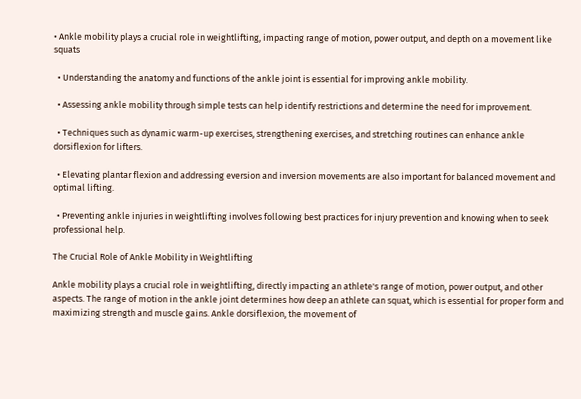• Ankle mobility plays a crucial role in weightlifting, impacting range of motion, power output, and depth on a movement like squats

  • Understanding the anatomy and functions of the ankle joint is essential for improving ankle mobility.

  • Assessing ankle mobility through simple tests can help identify restrictions and determine the need for improvement.

  • Techniques such as dynamic warm-up exercises, strengthening exercises, and stretching routines can enhance ankle dorsiflexion for lifters.

  • Elevating plantar flexion and addressing eversion and inversion movements are also important for balanced movement and optimal lifting.

  • Preventing ankle injuries in weightlifting involves following best practices for injury prevention and knowing when to seek professional help.

The Crucial Role of Ankle Mobility in Weightlifting

Ankle mobility plays a crucial role in weightlifting, directly impacting an athlete's range of motion, power output, and other aspects. The range of motion in the ankle joint determines how deep an athlete can squat, which is essential for proper form and maximizing strength and muscle gains. Ankle dorsiflexion, the movement of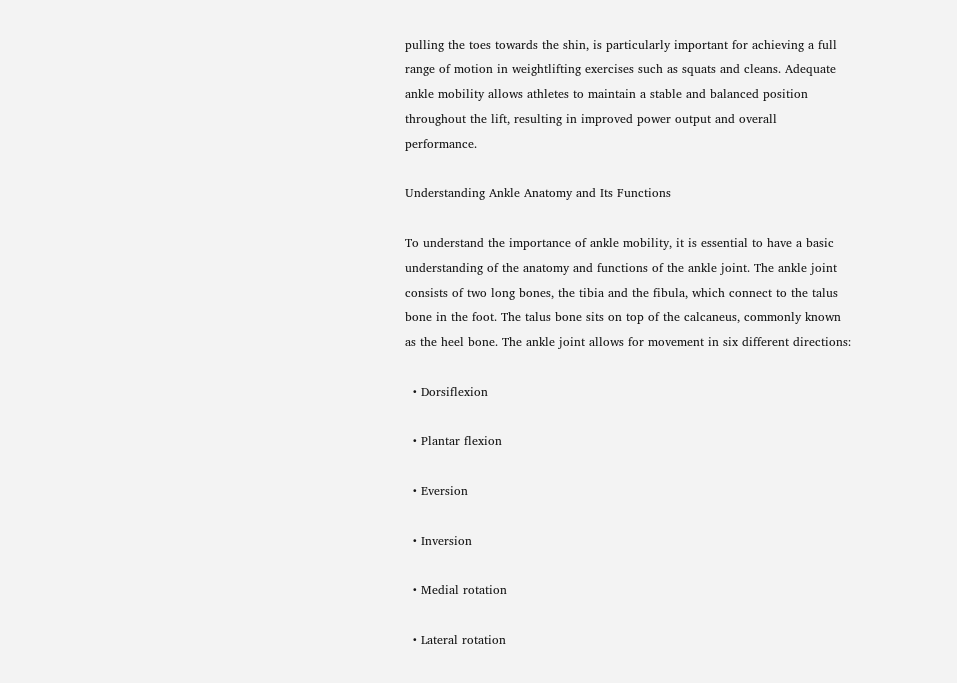pulling the toes towards the shin, is particularly important for achieving a full range of motion in weightlifting exercises such as squats and cleans. Adequate ankle mobility allows athletes to maintain a stable and balanced position throughout the lift, resulting in improved power output and overall performance.

Understanding Ankle Anatomy and Its Functions

To understand the importance of ankle mobility, it is essential to have a basic understanding of the anatomy and functions of the ankle joint. The ankle joint consists of two long bones, the tibia and the fibula, which connect to the talus bone in the foot. The talus bone sits on top of the calcaneus, commonly known as the heel bone. The ankle joint allows for movement in six different directions:

  • Dorsiflexion

  • Plantar flexion

  • Eversion

  • Inversion

  • Medial rotation

  • Lateral rotation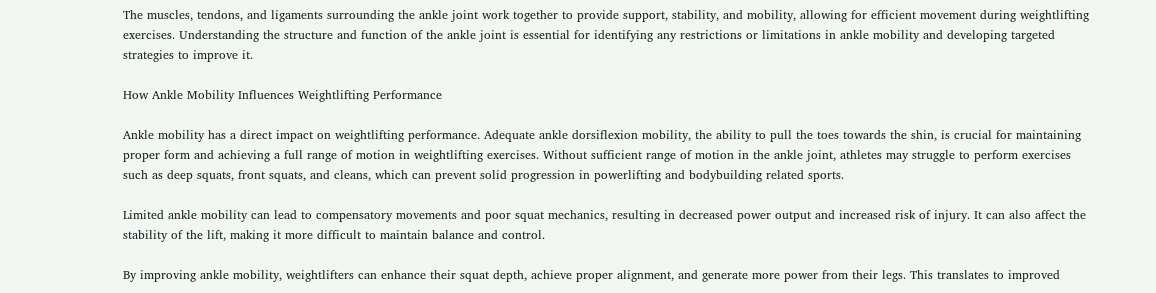The muscles, tendons, and ligaments surrounding the ankle joint work together to provide support, stability, and mobility, allowing for efficient movement during weightlifting exercises. Understanding the structure and function of the ankle joint is essential for identifying any restrictions or limitations in ankle mobility and developing targeted strategies to improve it.

How Ankle Mobility Influences Weightlifting Performance

Ankle mobility has a direct impact on weightlifting performance. Adequate ankle dorsiflexion mobility, the ability to pull the toes towards the shin, is crucial for maintaining proper form and achieving a full range of motion in weightlifting exercises. Without sufficient range of motion in the ankle joint, athletes may struggle to perform exercises such as deep squats, front squats, and cleans, which can prevent solid progression in powerlifting and bodybuilding related sports.

Limited ankle mobility can lead to compensatory movements and poor squat mechanics, resulting in decreased power output and increased risk of injury. It can also affect the stability of the lift, making it more difficult to maintain balance and control.

By improving ankle mobility, weightlifters can enhance their squat depth, achieve proper alignment, and generate more power from their legs. This translates to improved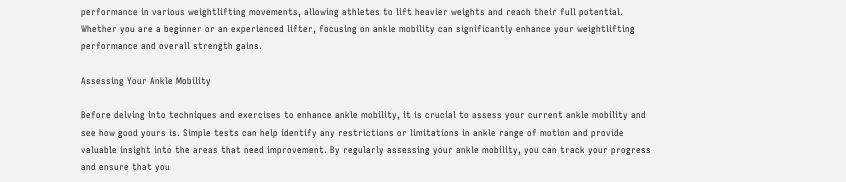performance in various weightlifting movements, allowing athletes to lift heavier weights and reach their full potential. Whether you are a beginner or an experienced lifter, focusing on ankle mobility can significantly enhance your weightlifting performance and overall strength gains.

Assessing Your Ankle Mobility

Before delving into techniques and exercises to enhance ankle mobility, it is crucial to assess your current ankle mobility and see how good yours is. Simple tests can help identify any restrictions or limitations in ankle range of motion and provide valuable insight into the areas that need improvement. By regularly assessing your ankle mobility, you can track your progress and ensure that you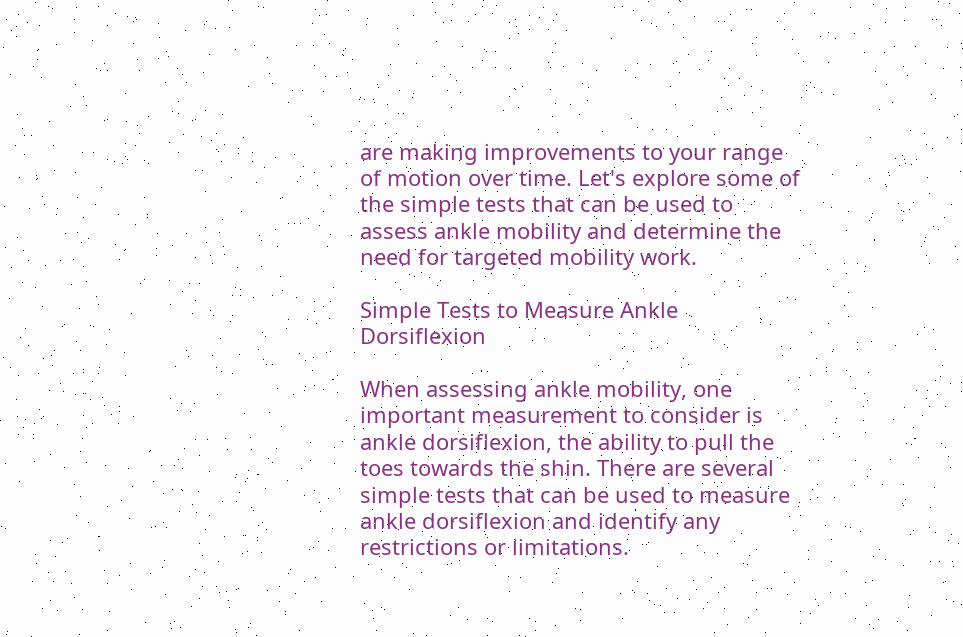are making improvements to your range of motion over time. Let's explore some of the simple tests that can be used to assess ankle mobility and determine the need for targeted mobility work.

Simple Tests to Measure Ankle Dorsiflexion

When assessing ankle mobility, one important measurement to consider is ankle dorsiflexion, the ability to pull the toes towards the shin. There are several simple tests that can be used to measure ankle dorsiflexion and identify any restrictions or limitations.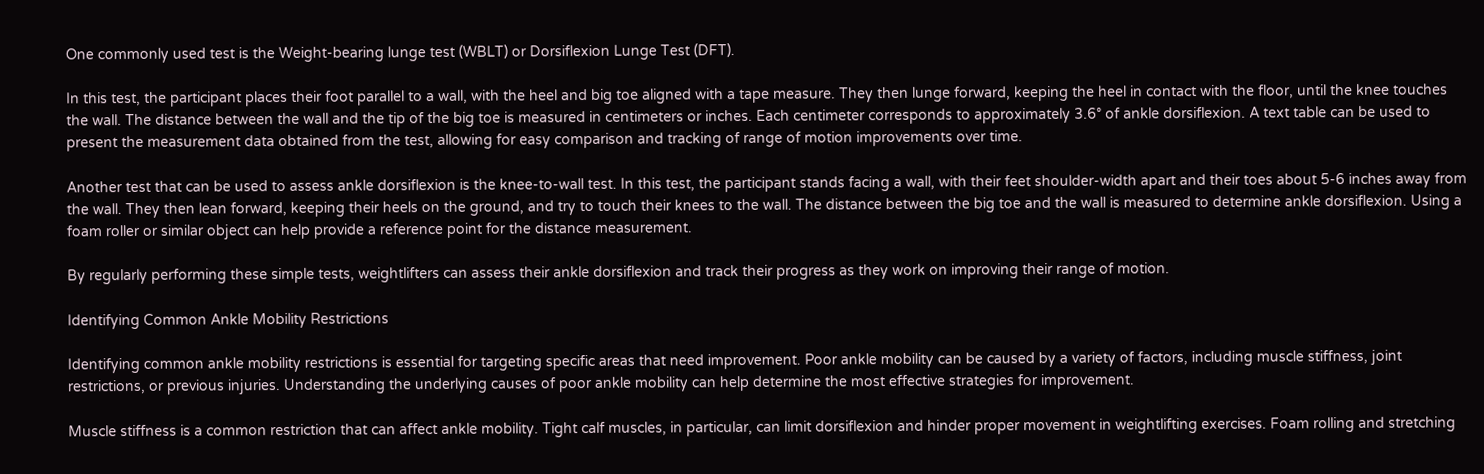One commonly used test is the Weight-bearing lunge test (WBLT) or Dorsiflexion Lunge Test (DFT).

In this test, the participant places their foot parallel to a wall, with the heel and big toe aligned with a tape measure. They then lunge forward, keeping the heel in contact with the floor, until the knee touches the wall. The distance between the wall and the tip of the big toe is measured in centimeters or inches. Each centimeter corresponds to approximately 3.6° of ankle dorsiflexion. A text table can be used to present the measurement data obtained from the test, allowing for easy comparison and tracking of range of motion improvements over time.

Another test that can be used to assess ankle dorsiflexion is the knee-to-wall test. In this test, the participant stands facing a wall, with their feet shoulder-width apart and their toes about 5-6 inches away from the wall. They then lean forward, keeping their heels on the ground, and try to touch their knees to the wall. The distance between the big toe and the wall is measured to determine ankle dorsiflexion. Using a foam roller or similar object can help provide a reference point for the distance measurement.

By regularly performing these simple tests, weightlifters can assess their ankle dorsiflexion and track their progress as they work on improving their range of motion.

Identifying Common Ankle Mobility Restrictions

Identifying common ankle mobility restrictions is essential for targeting specific areas that need improvement. Poor ankle mobility can be caused by a variety of factors, including muscle stiffness, joint restrictions, or previous injuries. Understanding the underlying causes of poor ankle mobility can help determine the most effective strategies for improvement.

Muscle stiffness is a common restriction that can affect ankle mobility. Tight calf muscles, in particular, can limit dorsiflexion and hinder proper movement in weightlifting exercises. Foam rolling and stretching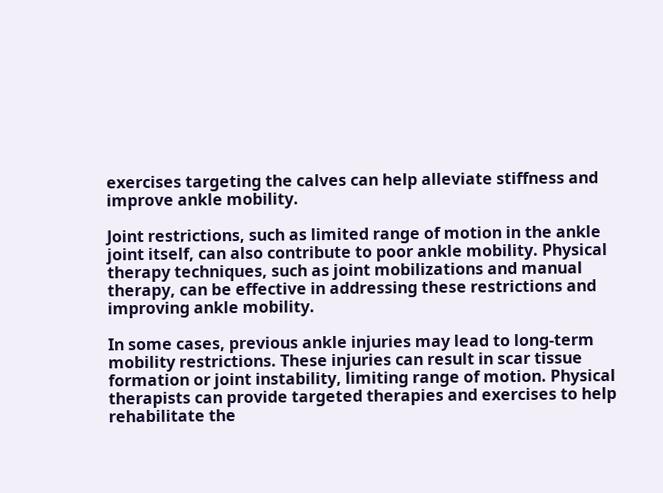exercises targeting the calves can help alleviate stiffness and improve ankle mobility.

Joint restrictions, such as limited range of motion in the ankle joint itself, can also contribute to poor ankle mobility. Physical therapy techniques, such as joint mobilizations and manual therapy, can be effective in addressing these restrictions and improving ankle mobility.

In some cases, previous ankle injuries may lead to long-term mobility restrictions. These injuries can result in scar tissue formation or joint instability, limiting range of motion. Physical therapists can provide targeted therapies and exercises to help rehabilitate the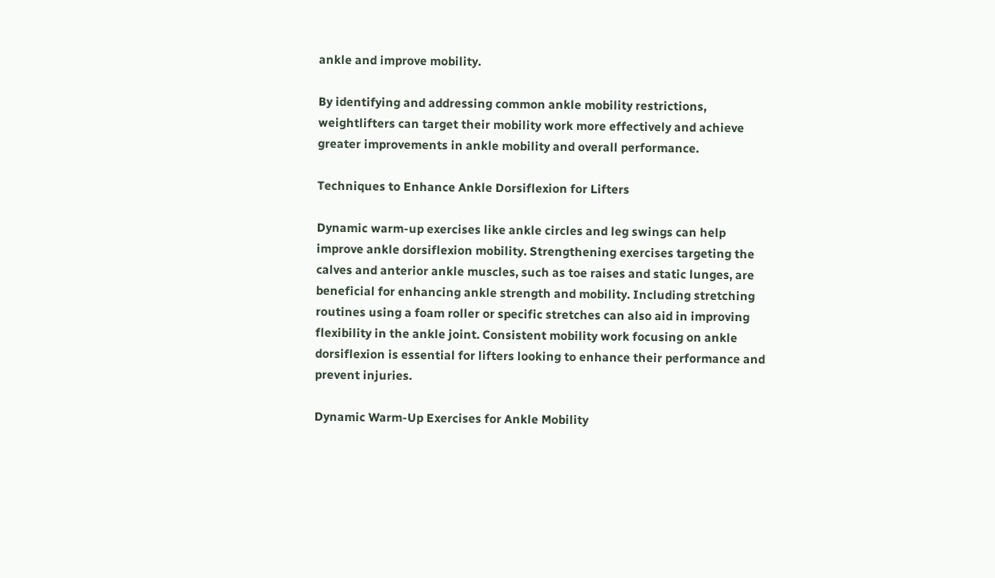ankle and improve mobility.

By identifying and addressing common ankle mobility restrictions, weightlifters can target their mobility work more effectively and achieve greater improvements in ankle mobility and overall performance.

Techniques to Enhance Ankle Dorsiflexion for Lifters

Dynamic warm-up exercises like ankle circles and leg swings can help improve ankle dorsiflexion mobility. Strengthening exercises targeting the calves and anterior ankle muscles, such as toe raises and static lunges, are beneficial for enhancing ankle strength and mobility. Including stretching routines using a foam roller or specific stretches can also aid in improving flexibility in the ankle joint. Consistent mobility work focusing on ankle dorsiflexion is essential for lifters looking to enhance their performance and prevent injuries.

Dynamic Warm-Up Exercises for Ankle Mobility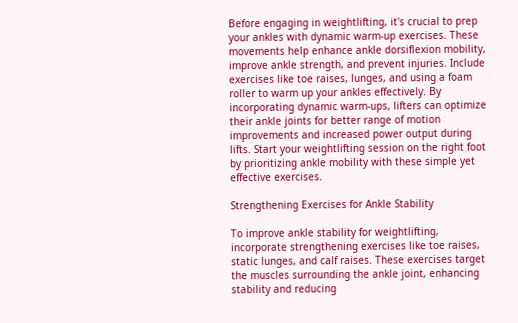Before engaging in weightlifting, it's crucial to prep your ankles with dynamic warm-up exercises. These movements help enhance ankle dorsiflexion mobility, improve ankle strength, and prevent injuries. Include exercises like toe raises, lunges, and using a foam roller to warm up your ankles effectively. By incorporating dynamic warm-ups, lifters can optimize their ankle joints for better range of motion improvements and increased power output during lifts. Start your weightlifting session on the right foot by prioritizing ankle mobility with these simple yet effective exercises.

Strengthening Exercises for Ankle Stability

To improve ankle stability for weightlifting, incorporate strengthening exercises like toe raises, static lunges, and calf raises. These exercises target the muscles surrounding the ankle joint, enhancing stability and reducing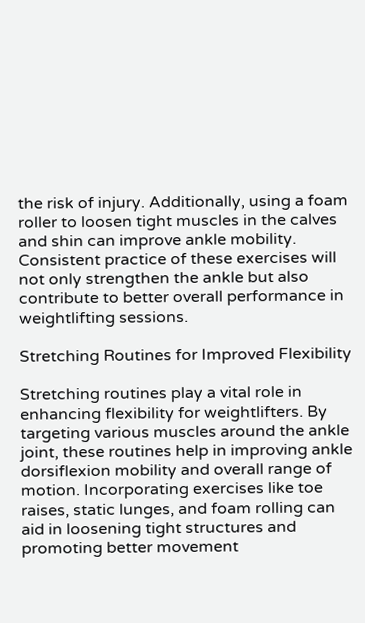the risk of injury. Additionally, using a foam roller to loosen tight muscles in the calves and shin can improve ankle mobility. Consistent practice of these exercises will not only strengthen the ankle but also contribute to better overall performance in weightlifting sessions.

Stretching Routines for Improved Flexibility

Stretching routines play a vital role in enhancing flexibility for weightlifters. By targeting various muscles around the ankle joint, these routines help in improving ankle dorsiflexion mobility and overall range of motion. Incorporating exercises like toe raises, static lunges, and foam rolling can aid in loosening tight structures and promoting better movement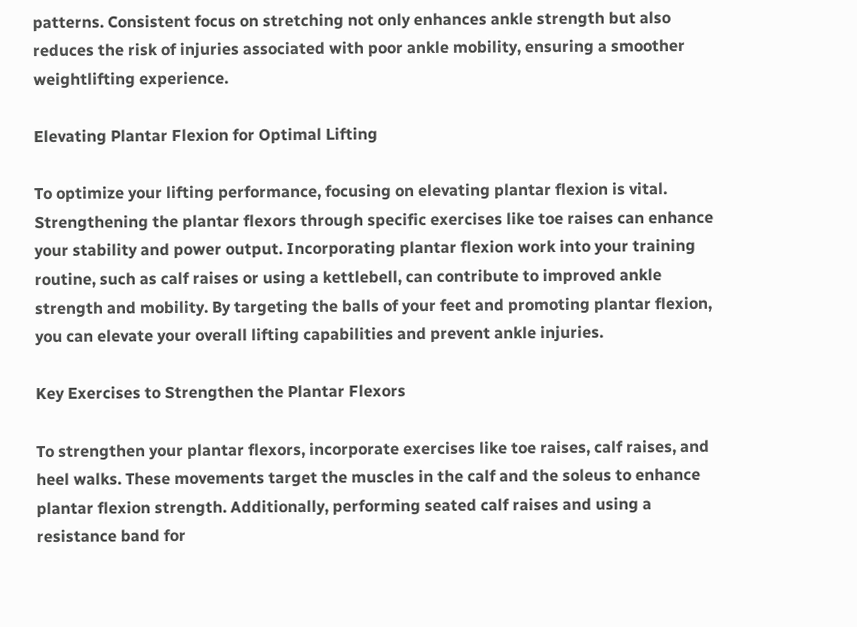patterns. Consistent focus on stretching not only enhances ankle strength but also reduces the risk of injuries associated with poor ankle mobility, ensuring a smoother weightlifting experience.

Elevating Plantar Flexion for Optimal Lifting

To optimize your lifting performance, focusing on elevating plantar flexion is vital. Strengthening the plantar flexors through specific exercises like toe raises can enhance your stability and power output. Incorporating plantar flexion work into your training routine, such as calf raises or using a kettlebell, can contribute to improved ankle strength and mobility. By targeting the balls of your feet and promoting plantar flexion, you can elevate your overall lifting capabilities and prevent ankle injuries.

Key Exercises to Strengthen the Plantar Flexors

To strengthen your plantar flexors, incorporate exercises like toe raises, calf raises, and heel walks. These movements target the muscles in the calf and the soleus to enhance plantar flexion strength. Additionally, performing seated calf raises and using a resistance band for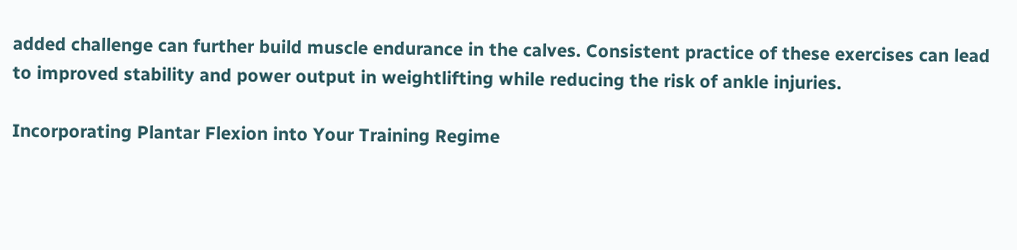added challenge can further build muscle endurance in the calves. Consistent practice of these exercises can lead to improved stability and power output in weightlifting while reducing the risk of ankle injuries.

Incorporating Plantar Flexion into Your Training Regime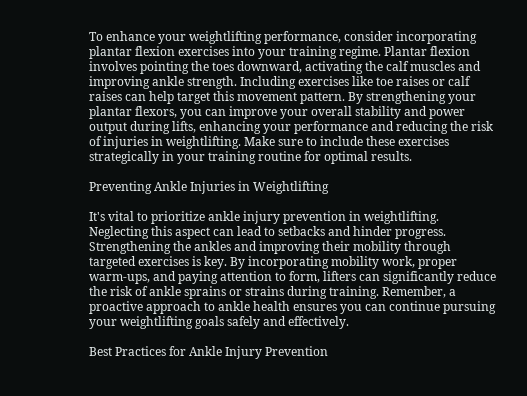To enhance your weightlifting performance, consider incorporating plantar flexion exercises into your training regime. Plantar flexion involves pointing the toes downward, activating the calf muscles and improving ankle strength. Including exercises like toe raises or calf raises can help target this movement pattern. By strengthening your plantar flexors, you can improve your overall stability and power output during lifts, enhancing your performance and reducing the risk of injuries in weightlifting. Make sure to include these exercises strategically in your training routine for optimal results.

Preventing Ankle Injuries in Weightlifting

It's vital to prioritize ankle injury prevention in weightlifting. Neglecting this aspect can lead to setbacks and hinder progress. Strengthening the ankles and improving their mobility through targeted exercises is key. By incorporating mobility work, proper warm-ups, and paying attention to form, lifters can significantly reduce the risk of ankle sprains or strains during training. Remember, a proactive approach to ankle health ensures you can continue pursuing your weightlifting goals safely and effectively.

Best Practices for Ankle Injury Prevention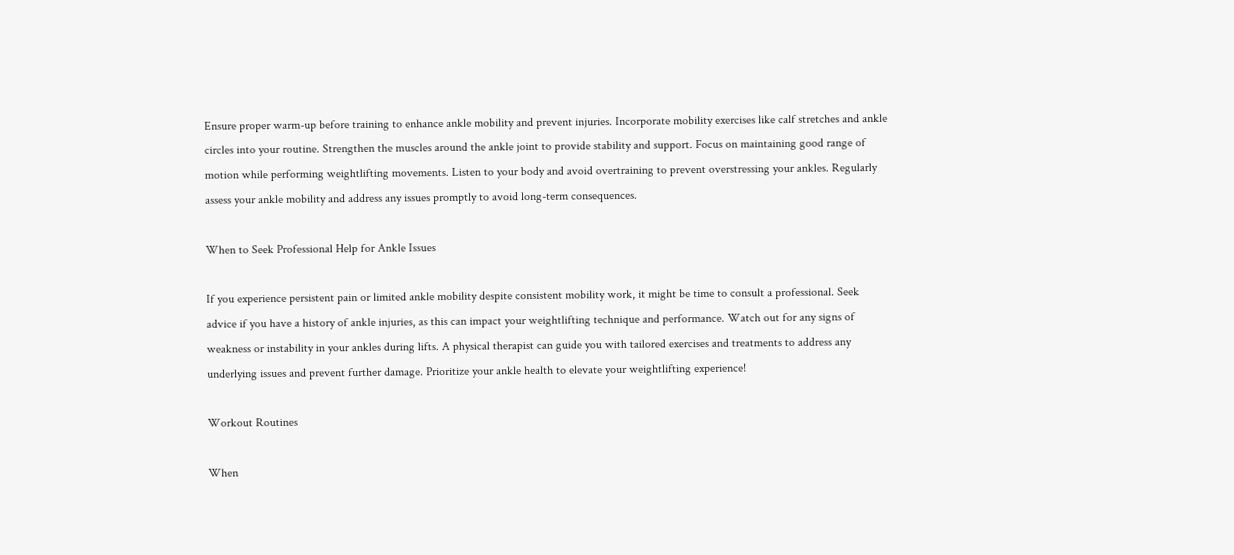Ensure proper warm-up before training to enhance ankle mobility and prevent injuries. Incorporate mobility exercises like calf stretches and ankle circles into your routine. Strengthen the muscles around the ankle joint to provide stability and support. Focus on maintaining good range of motion while performing weightlifting movements. Listen to your body and avoid overtraining to prevent overstressing your ankles. Regularly assess your ankle mobility and address any issues promptly to avoid long-term consequences.

When to Seek Professional Help for Ankle Issues

If you experience persistent pain or limited ankle mobility despite consistent mobility work, it might be time to consult a professional. Seek advice if you have a history of ankle injuries, as this can impact your weightlifting technique and performance. Watch out for any signs of weakness or instability in your ankles during lifts. A physical therapist can guide you with tailored exercises and treatments to address any underlying issues and prevent further damage. Prioritize your ankle health to elevate your weightlifting experience!

Workout Routines

When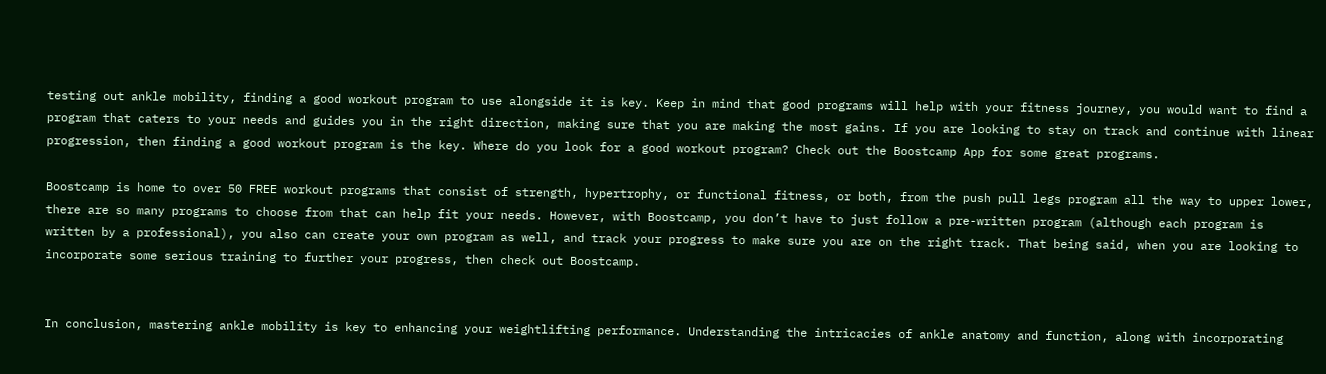testing out ankle mobility, finding a good workout program to use alongside it is key. Keep in mind that good programs will help with your fitness journey, you would want to find a program that caters to your needs and guides you in the right direction, making sure that you are making the most gains. If you are looking to stay on track and continue with linear progression, then finding a good workout program is the key. Where do you look for a good workout program? Check out the Boostcamp App for some great programs.

Boostcamp is home to over 50 FREE workout programs that consist of strength, hypertrophy, or functional fitness, or both, from the push pull legs program all the way to upper lower, there are so many programs to choose from that can help fit your needs. However, with Boostcamp, you don’t have to just follow a pre-written program (although each program is written by a professional), you also can create your own program as well, and track your progress to make sure you are on the right track. That being said, when you are looking to incorporate some serious training to further your progress, then check out Boostcamp.


In conclusion, mastering ankle mobility is key to enhancing your weightlifting performance. Understanding the intricacies of ankle anatomy and function, along with incorporating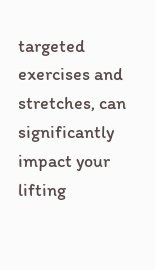targeted exercises and stretches, can significantly impact your lifting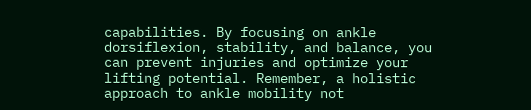capabilities. By focusing on ankle dorsiflexion, stability, and balance, you can prevent injuries and optimize your lifting potential. Remember, a holistic approach to ankle mobility not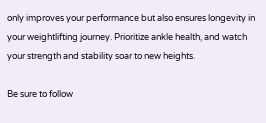only improves your performance but also ensures longevity in your weightlifting journey. Prioritize ankle health, and watch your strength and stability soar to new heights.

Be sure to follow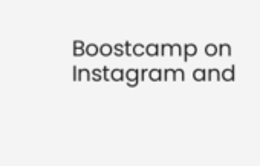Boostcamp on Instagram and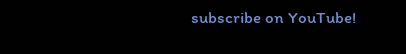subscribe on YouTube!